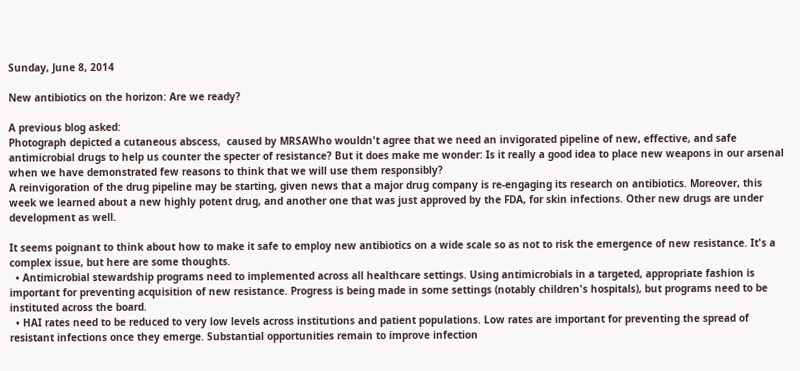Sunday, June 8, 2014

New antibiotics on the horizon: Are we ready?

A previous blog asked:
Photograph depicted a cutaneous abscess,  caused by MRSAWho wouldn't agree that we need an invigorated pipeline of new, effective, and safe antimicrobial drugs to help us counter the specter of resistance? But it does make me wonder: Is it really a good idea to place new weapons in our arsenal when we have demonstrated few reasons to think that we will use them responsibly?
A reinvigoration of the drug pipeline may be starting, given news that a major drug company is re-engaging its research on antibiotics. Moreover, this week we learned about a new highly potent drug, and another one that was just approved by the FDA, for skin infections. Other new drugs are under development as well.

It seems poignant to think about how to make it safe to employ new antibiotics on a wide scale so as not to risk the emergence of new resistance. It's a complex issue, but here are some thoughts.
  • Antimicrobial stewardship programs need to implemented across all healthcare settings. Using antimicrobials in a targeted, appropriate fashion is important for preventing acquisition of new resistance. Progress is being made in some settings (notably children's hospitals), but programs need to be instituted across the board.
  • HAI rates need to be reduced to very low levels across institutions and patient populations. Low rates are important for preventing the spread of resistant infections once they emerge. Substantial opportunities remain to improve infection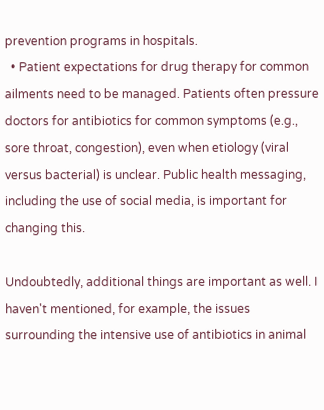prevention programs in hospitals.
  • Patient expectations for drug therapy for common ailments need to be managed. Patients often pressure doctors for antibiotics for common symptoms (e.g., sore throat, congestion), even when etiology (viral versus bacterial) is unclear. Public health messaging, including the use of social media, is important for changing this.

Undoubtedly, additional things are important as well. I haven't mentioned, for example, the issues surrounding the intensive use of antibiotics in animal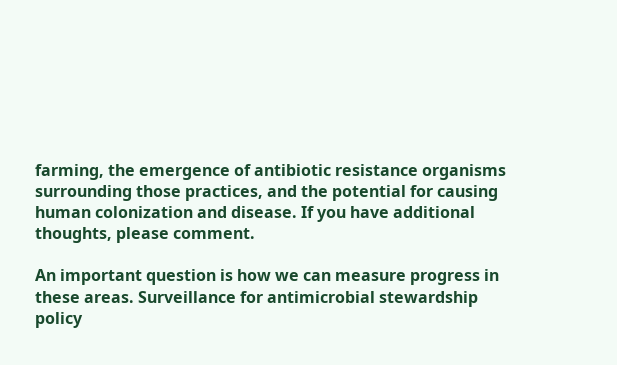farming, the emergence of antibiotic resistance organisms surrounding those practices, and the potential for causing human colonization and disease. If you have additional thoughts, please comment.

An important question is how we can measure progress in these areas. Surveillance for antimicrobial stewardship policy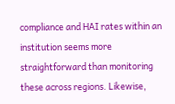compliance and HAI rates within an institution seems more straightforward than monitoring these across regions. Likewise,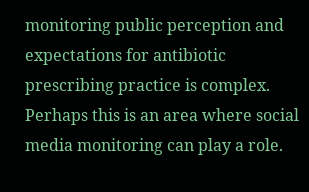monitoring public perception and expectations for antibiotic prescribing practice is complex. Perhaps this is an area where social media monitoring can play a role.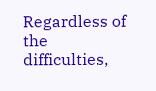Regardless of the difficulties,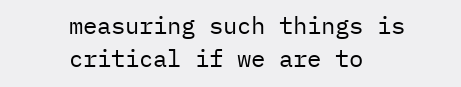measuring such things is critical if we are to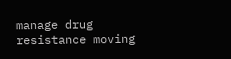manage drug resistance moving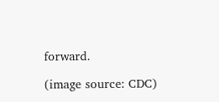forward.

(image source: CDC)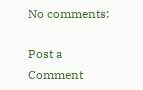No comments:

Post a Comment